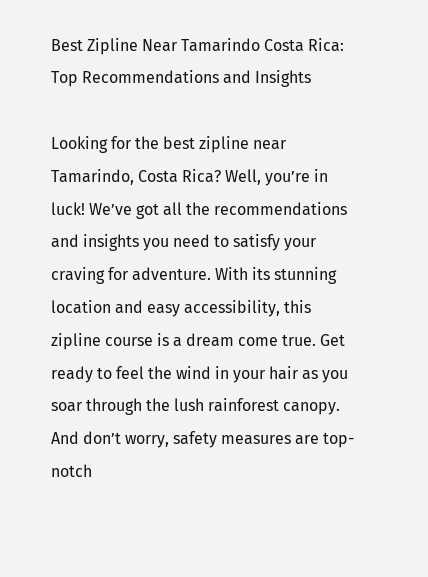Best Zipline Near Tamarindo Costa Rica: Top Recommendations and Insights

Looking for the best zipline near Tamarindo, Costa Rica? Well, you’re in luck! We’ve got all the recommendations and insights you need to satisfy your craving for adventure. With its stunning location and easy accessibility, this zipline course is a dream come true. Get ready to feel the wind in your hair as you soar through the lush rainforest canopy. And don’t worry, safety measures are top-notch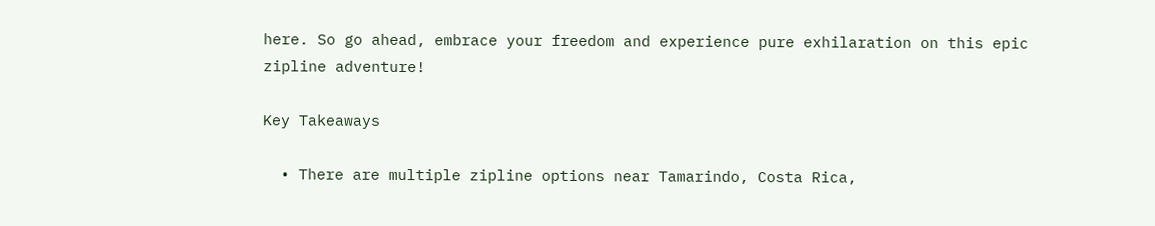here. So go ahead, embrace your freedom and experience pure exhilaration on this epic zipline adventure!

Key Takeaways

  • There are multiple zipline options near Tamarindo, Costa Rica,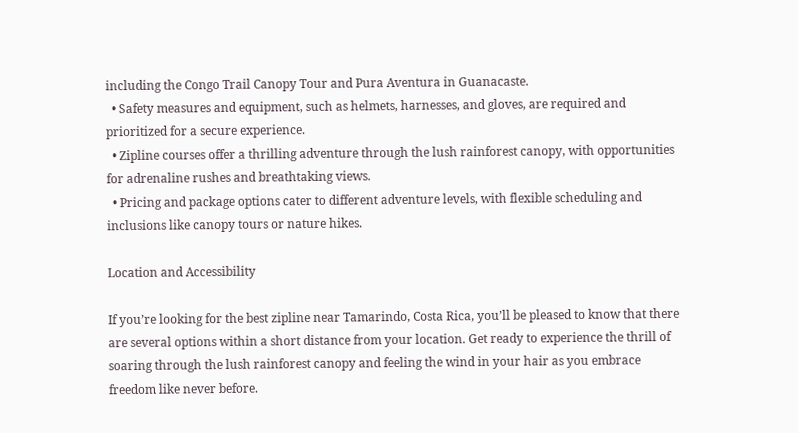including the Congo Trail Canopy Tour and Pura Aventura in Guanacaste.
  • Safety measures and equipment, such as helmets, harnesses, and gloves, are required and prioritized for a secure experience.
  • Zipline courses offer a thrilling adventure through the lush rainforest canopy, with opportunities for adrenaline rushes and breathtaking views.
  • Pricing and package options cater to different adventure levels, with flexible scheduling and inclusions like canopy tours or nature hikes.

Location and Accessibility

If you’re looking for the best zipline near Tamarindo, Costa Rica, you’ll be pleased to know that there are several options within a short distance from your location. Get ready to experience the thrill of soaring through the lush rainforest canopy and feeling the wind in your hair as you embrace freedom like never before.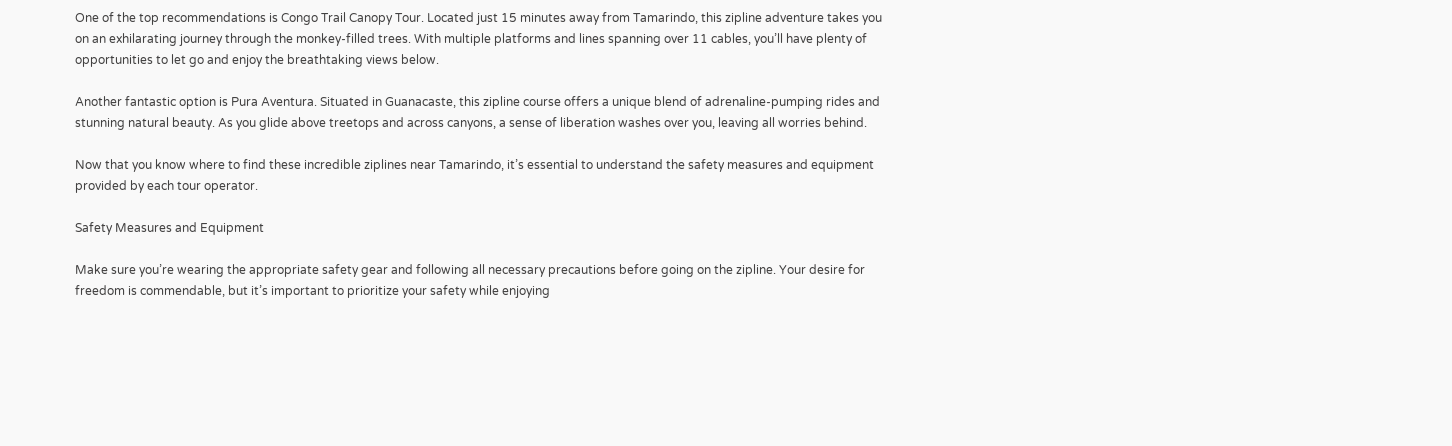One of the top recommendations is Congo Trail Canopy Tour. Located just 15 minutes away from Tamarindo, this zipline adventure takes you on an exhilarating journey through the monkey-filled trees. With multiple platforms and lines spanning over 11 cables, you’ll have plenty of opportunities to let go and enjoy the breathtaking views below.

Another fantastic option is Pura Aventura. Situated in Guanacaste, this zipline course offers a unique blend of adrenaline-pumping rides and stunning natural beauty. As you glide above treetops and across canyons, a sense of liberation washes over you, leaving all worries behind.

Now that you know where to find these incredible ziplines near Tamarindo, it’s essential to understand the safety measures and equipment provided by each tour operator.

Safety Measures and Equipment

Make sure you’re wearing the appropriate safety gear and following all necessary precautions before going on the zipline. Your desire for freedom is commendable, but it’s important to prioritize your safety while enjoying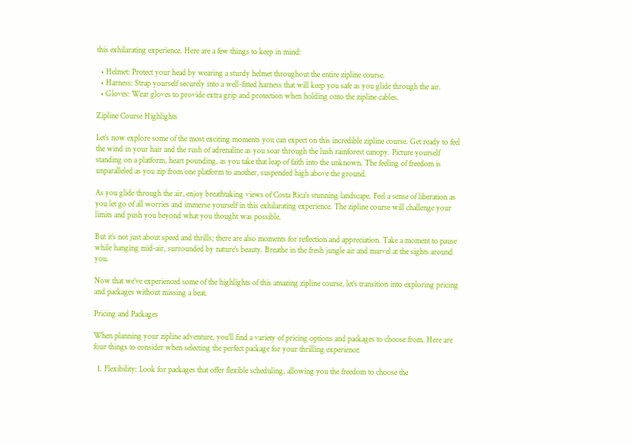this exhilarating experience. Here are a few things to keep in mind:

  • Helmet: Protect your head by wearing a sturdy helmet throughout the entire zipline course.
  • Harness: Strap yourself securely into a well-fitted harness that will keep you safe as you glide through the air.
  • Gloves: Wear gloves to provide extra grip and protection when holding onto the zipline cables.

Zipline Course Highlights

Let’s now explore some of the most exciting moments you can expect on this incredible zipline course. Get ready to feel the wind in your hair and the rush of adrenaline as you soar through the lush rainforest canopy. Picture yourself standing on a platform, heart pounding, as you take that leap of faith into the unknown. The feeling of freedom is unparalleled as you zip from one platform to another, suspended high above the ground.

As you glide through the air, enjoy breathtaking views of Costa Rica’s stunning landscape. Feel a sense of liberation as you let go of all worries and immerse yourself in this exhilarating experience. The zipline course will challenge your limits and push you beyond what you thought was possible.

But it’s not just about speed and thrills; there are also moments for reflection and appreciation. Take a moment to pause while hanging mid-air, surrounded by nature’s beauty. Breathe in the fresh jungle air and marvel at the sights around you.

Now that we’ve experienced some of the highlights of this amazing zipline course, let’s transition into exploring pricing and packages without missing a beat.

Pricing and Packages

When planning your zipline adventure, you’ll find a variety of pricing options and packages to choose from. Here are four things to consider when selecting the perfect package for your thrilling experience:

  1. Flexibility: Look for packages that offer flexible scheduling, allowing you the freedom to choose the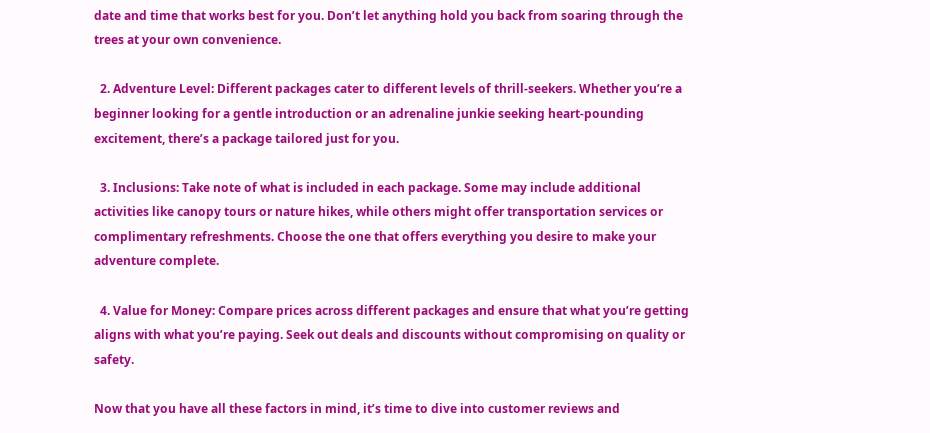date and time that works best for you. Don’t let anything hold you back from soaring through the trees at your own convenience.

  2. Adventure Level: Different packages cater to different levels of thrill-seekers. Whether you’re a beginner looking for a gentle introduction or an adrenaline junkie seeking heart-pounding excitement, there’s a package tailored just for you.

  3. Inclusions: Take note of what is included in each package. Some may include additional activities like canopy tours or nature hikes, while others might offer transportation services or complimentary refreshments. Choose the one that offers everything you desire to make your adventure complete.

  4. Value for Money: Compare prices across different packages and ensure that what you’re getting aligns with what you’re paying. Seek out deals and discounts without compromising on quality or safety.

Now that you have all these factors in mind, it’s time to dive into customer reviews and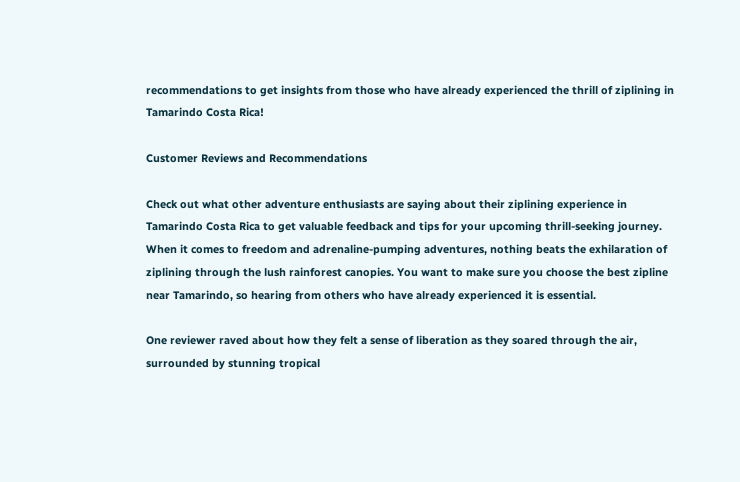recommendations to get insights from those who have already experienced the thrill of ziplining in Tamarindo Costa Rica!

Customer Reviews and Recommendations

Check out what other adventure enthusiasts are saying about their ziplining experience in Tamarindo Costa Rica to get valuable feedback and tips for your upcoming thrill-seeking journey. When it comes to freedom and adrenaline-pumping adventures, nothing beats the exhilaration of ziplining through the lush rainforest canopies. You want to make sure you choose the best zipline near Tamarindo, so hearing from others who have already experienced it is essential.

One reviewer raved about how they felt a sense of liberation as they soared through the air, surrounded by stunning tropical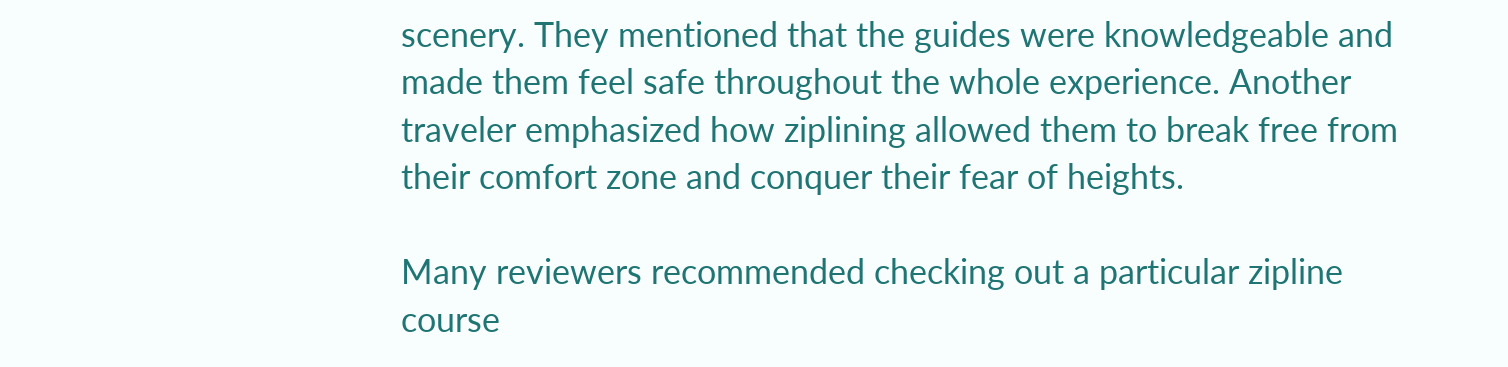scenery. They mentioned that the guides were knowledgeable and made them feel safe throughout the whole experience. Another traveler emphasized how ziplining allowed them to break free from their comfort zone and conquer their fear of heights.

Many reviewers recommended checking out a particular zipline course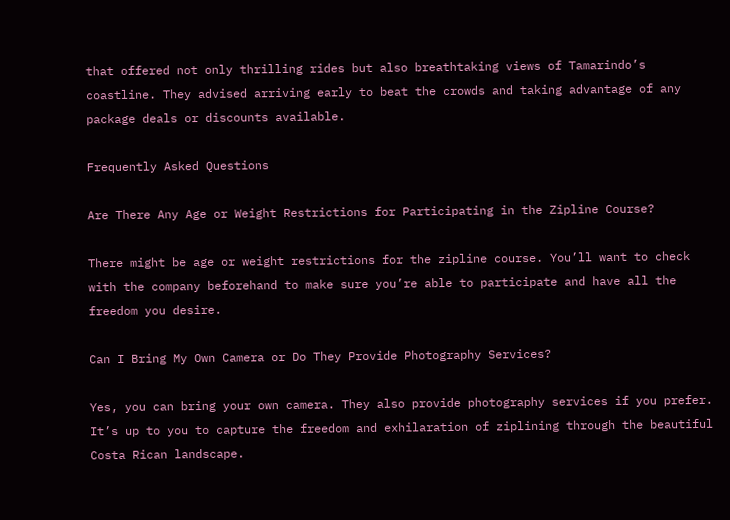that offered not only thrilling rides but also breathtaking views of Tamarindo’s coastline. They advised arriving early to beat the crowds and taking advantage of any package deals or discounts available.

Frequently Asked Questions

Are There Any Age or Weight Restrictions for Participating in the Zipline Course?

There might be age or weight restrictions for the zipline course. You’ll want to check with the company beforehand to make sure you’re able to participate and have all the freedom you desire.

Can I Bring My Own Camera or Do They Provide Photography Services?

Yes, you can bring your own camera. They also provide photography services if you prefer. It’s up to you to capture the freedom and exhilaration of ziplining through the beautiful Costa Rican landscape.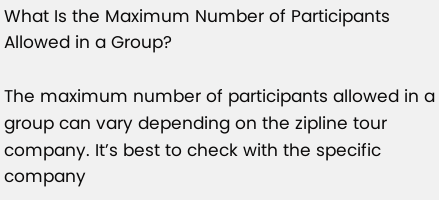What Is the Maximum Number of Participants Allowed in a Group?

The maximum number of participants allowed in a group can vary depending on the zipline tour company. It’s best to check with the specific company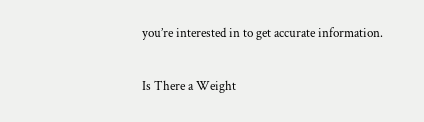you’re interested in to get accurate information.

Is There a Weight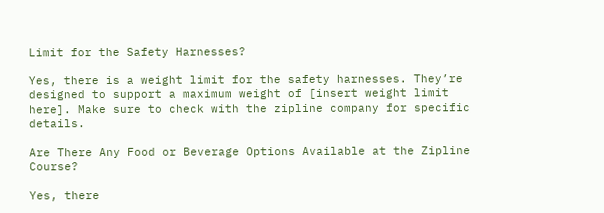Limit for the Safety Harnesses?

Yes, there is a weight limit for the safety harnesses. They’re designed to support a maximum weight of [insert weight limit here]. Make sure to check with the zipline company for specific details.

Are There Any Food or Beverage Options Available at the Zipline Course?

Yes, there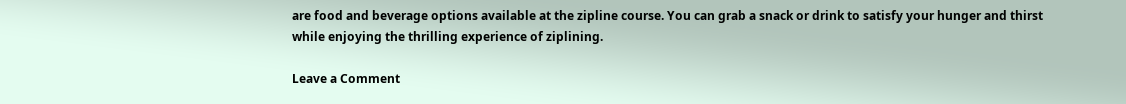are food and beverage options available at the zipline course. You can grab a snack or drink to satisfy your hunger and thirst while enjoying the thrilling experience of ziplining.

Leave a Comment